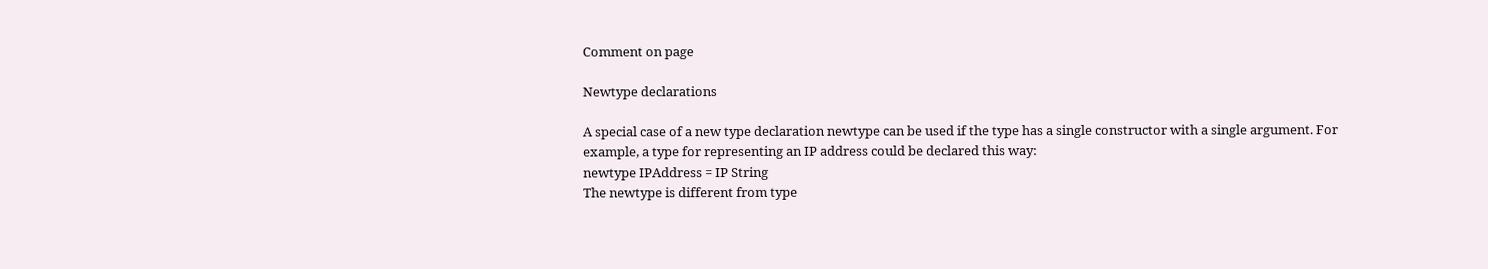Comment on page

Newtype declarations

A special case of a new type declaration newtype can be used if the type has a single constructor with a single argument. For example, a type for representing an IP address could be declared this way:
newtype IPAddress = IP String
The newtype is different from type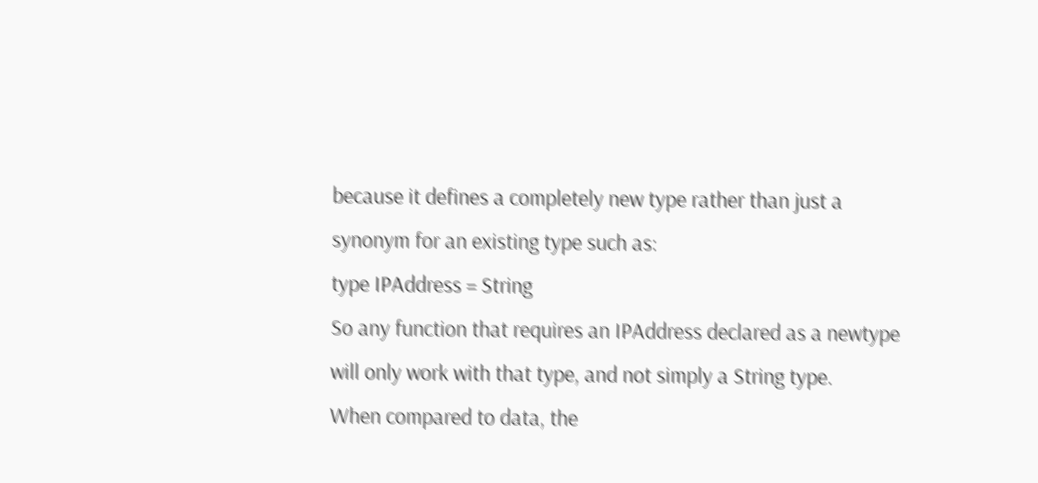because it defines a completely new type rather than just a synonym for an existing type such as:
type IPAddress = String
So any function that requires an IPAddress declared as a newtype will only work with that type, and not simply a String type.
When compared to data, the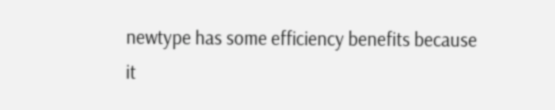newtype has some efficiency benefits because it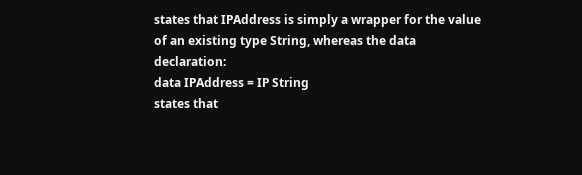states that IPAddress is simply a wrapper for the value of an existing type String, whereas the data declaration:
data IPAddress = IP String
states that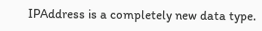IPAddress is a completely new data type.